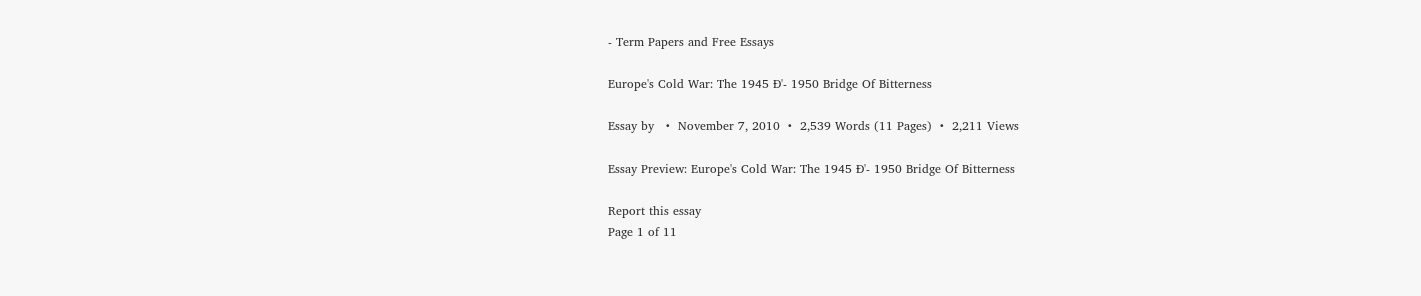- Term Papers and Free Essays

Europe's Cold War: The 1945 Ð'- 1950 Bridge Of Bitterness

Essay by   •  November 7, 2010  •  2,539 Words (11 Pages)  •  2,211 Views

Essay Preview: Europe's Cold War: The 1945 Ð'- 1950 Bridge Of Bitterness

Report this essay
Page 1 of 11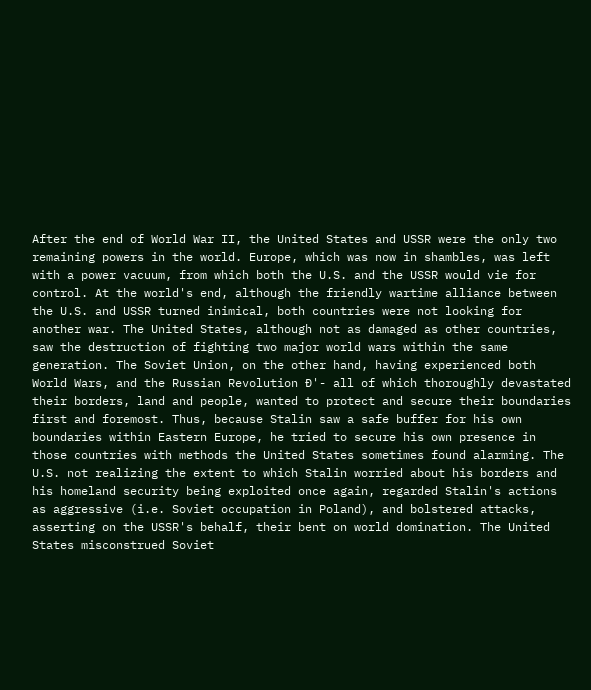After the end of World War II, the United States and USSR were the only two remaining powers in the world. Europe, which was now in shambles, was left with a power vacuum, from which both the U.S. and the USSR would vie for control. At the world's end, although the friendly wartime alliance between the U.S. and USSR turned inimical, both countries were not looking for another war. The United States, although not as damaged as other countries, saw the destruction of fighting two major world wars within the same generation. The Soviet Union, on the other hand, having experienced both World Wars, and the Russian Revolution Ð'- all of which thoroughly devastated their borders, land and people, wanted to protect and secure their boundaries first and foremost. Thus, because Stalin saw a safe buffer for his own boundaries within Eastern Europe, he tried to secure his own presence in those countries with methods the United States sometimes found alarming. The U.S. not realizing the extent to which Stalin worried about his borders and his homeland security being exploited once again, regarded Stalin's actions as aggressive (i.e. Soviet occupation in Poland), and bolstered attacks, asserting on the USSR's behalf, their bent on world domination. The United States misconstrued Soviet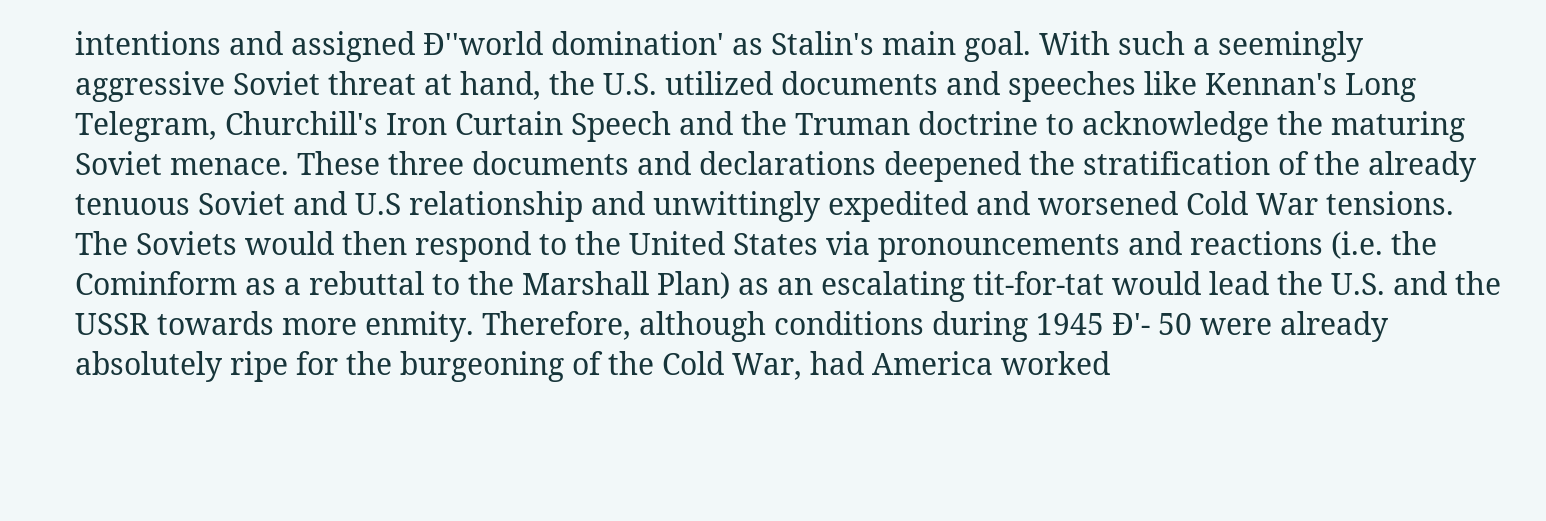intentions and assigned Ð''world domination' as Stalin's main goal. With such a seemingly aggressive Soviet threat at hand, the U.S. utilized documents and speeches like Kennan's Long Telegram, Churchill's Iron Curtain Speech and the Truman doctrine to acknowledge the maturing Soviet menace. These three documents and declarations deepened the stratification of the already tenuous Soviet and U.S relationship and unwittingly expedited and worsened Cold War tensions. The Soviets would then respond to the United States via pronouncements and reactions (i.e. the Cominform as a rebuttal to the Marshall Plan) as an escalating tit-for-tat would lead the U.S. and the USSR towards more enmity. Therefore, although conditions during 1945 Ð'- 50 were already absolutely ripe for the burgeoning of the Cold War, had America worked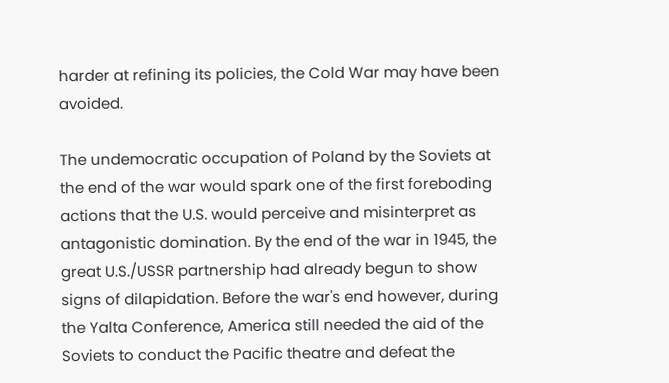harder at refining its policies, the Cold War may have been avoided.

The undemocratic occupation of Poland by the Soviets at the end of the war would spark one of the first foreboding actions that the U.S. would perceive and misinterpret as antagonistic domination. By the end of the war in 1945, the great U.S./USSR partnership had already begun to show signs of dilapidation. Before the war's end however, during the Yalta Conference, America still needed the aid of the Soviets to conduct the Pacific theatre and defeat the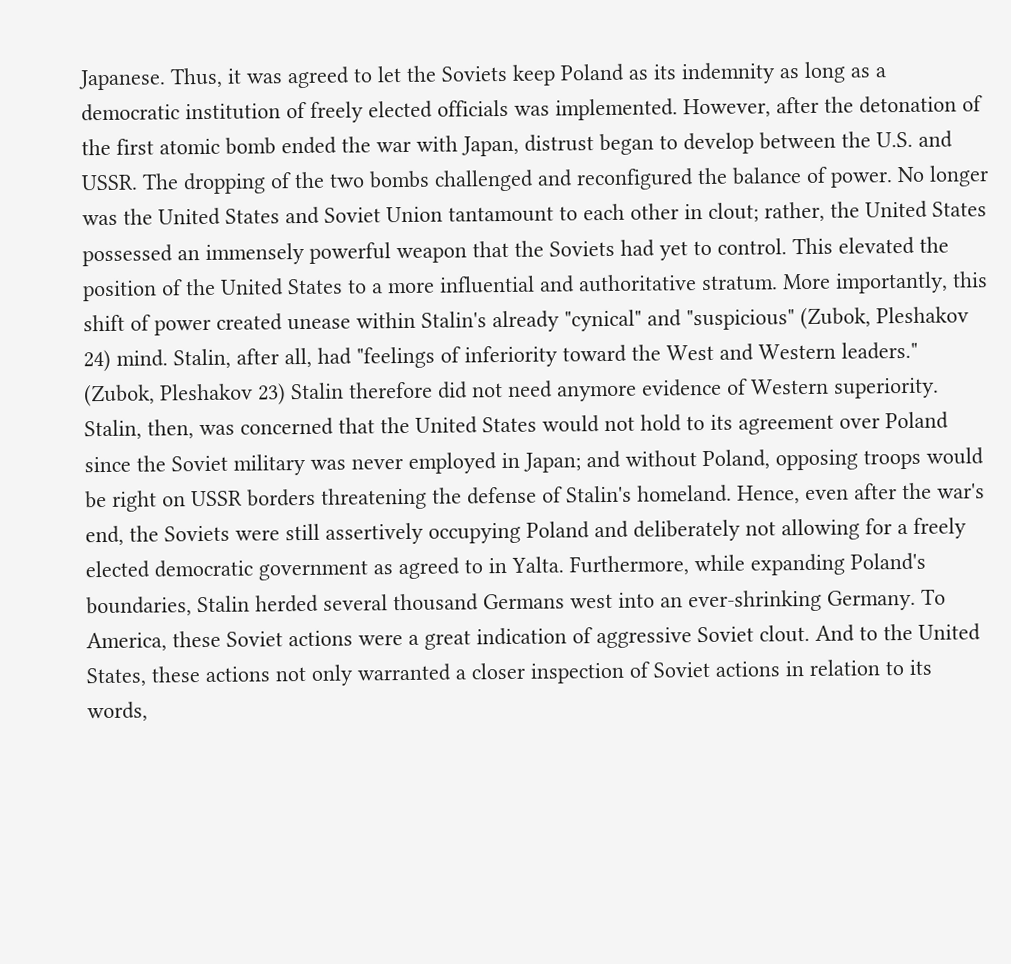Japanese. Thus, it was agreed to let the Soviets keep Poland as its indemnity as long as a democratic institution of freely elected officials was implemented. However, after the detonation of the first atomic bomb ended the war with Japan, distrust began to develop between the U.S. and USSR. The dropping of the two bombs challenged and reconfigured the balance of power. No longer was the United States and Soviet Union tantamount to each other in clout; rather, the United States possessed an immensely powerful weapon that the Soviets had yet to control. This elevated the position of the United States to a more influential and authoritative stratum. More importantly, this shift of power created unease within Stalin's already "cynical" and "suspicious" (Zubok, Pleshakov 24) mind. Stalin, after all, had "feelings of inferiority toward the West and Western leaders." (Zubok, Pleshakov 23) Stalin therefore did not need anymore evidence of Western superiority. Stalin, then, was concerned that the United States would not hold to its agreement over Poland since the Soviet military was never employed in Japan; and without Poland, opposing troops would be right on USSR borders threatening the defense of Stalin's homeland. Hence, even after the war's end, the Soviets were still assertively occupying Poland and deliberately not allowing for a freely elected democratic government as agreed to in Yalta. Furthermore, while expanding Poland's boundaries, Stalin herded several thousand Germans west into an ever-shrinking Germany. To America, these Soviet actions were a great indication of aggressive Soviet clout. And to the United States, these actions not only warranted a closer inspection of Soviet actions in relation to its words,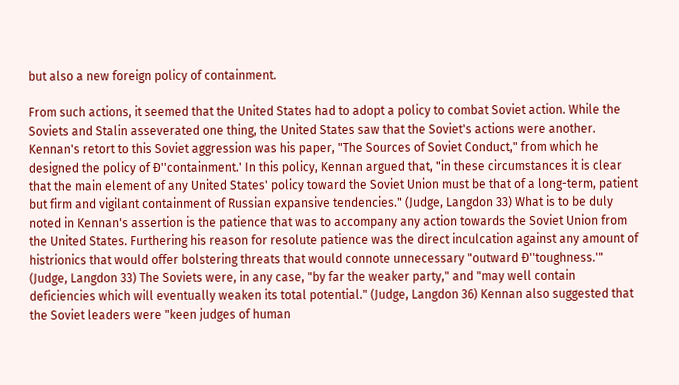but also a new foreign policy of containment.

From such actions, it seemed that the United States had to adopt a policy to combat Soviet action. While the Soviets and Stalin asseverated one thing, the United States saw that the Soviet's actions were another. Kennan's retort to this Soviet aggression was his paper, "The Sources of Soviet Conduct," from which he designed the policy of Ð''containment.' In this policy, Kennan argued that, "in these circumstances it is clear that the main element of any United States' policy toward the Soviet Union must be that of a long-term, patient but firm and vigilant containment of Russian expansive tendencies." (Judge, Langdon 33) What is to be duly noted in Kennan's assertion is the patience that was to accompany any action towards the Soviet Union from the United States. Furthering his reason for resolute patience was the direct inculcation against any amount of histrionics that would offer bolstering threats that would connote unnecessary "outward Ð''toughness.'" (Judge, Langdon 33) The Soviets were, in any case, "by far the weaker party," and "may well contain deficiencies which will eventually weaken its total potential." (Judge, Langdon 36) Kennan also suggested that the Soviet leaders were "keen judges of human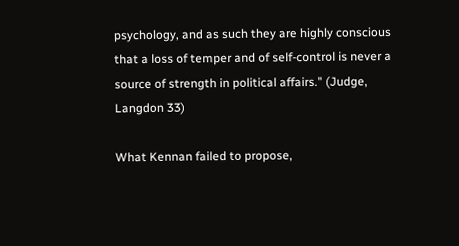psychology, and as such they are highly conscious that a loss of temper and of self-control is never a source of strength in political affairs." (Judge, Langdon 33)

What Kennan failed to propose,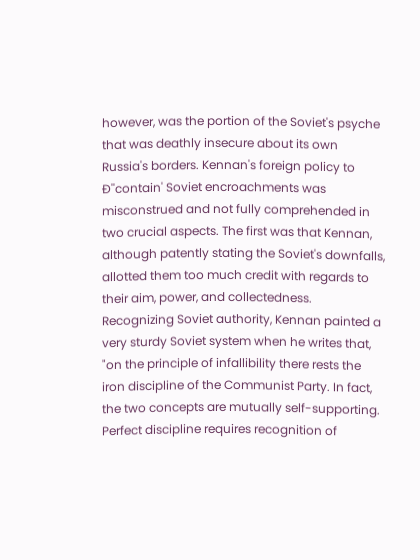however, was the portion of the Soviet's psyche that was deathly insecure about its own Russia's borders. Kennan's foreign policy to Ð''contain' Soviet encroachments was misconstrued and not fully comprehended in two crucial aspects. The first was that Kennan, although patently stating the Soviet's downfalls, allotted them too much credit with regards to their aim, power, and collectedness. Recognizing Soviet authority, Kennan painted a very sturdy Soviet system when he writes that, "on the principle of infallibility there rests the iron discipline of the Communist Party. In fact, the two concepts are mutually self-supporting. Perfect discipline requires recognition of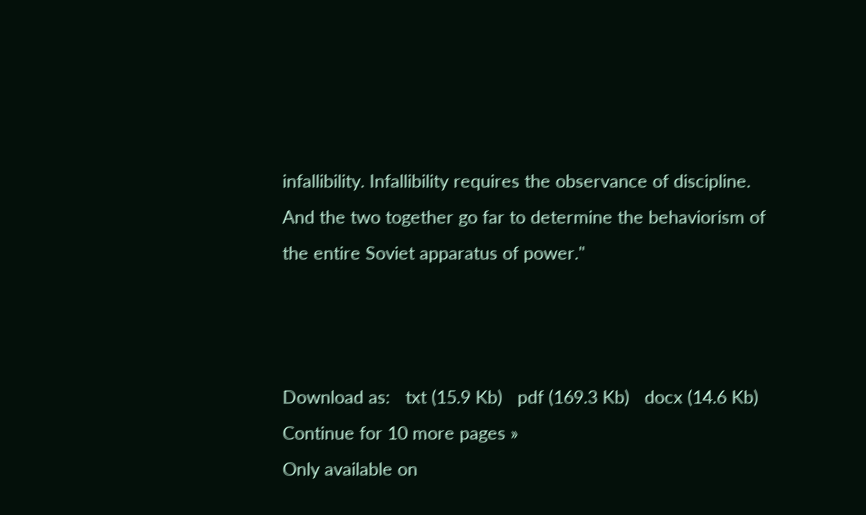infallibility. Infallibility requires the observance of discipline. And the two together go far to determine the behaviorism of the entire Soviet apparatus of power."



Download as:   txt (15.9 Kb)   pdf (169.3 Kb)   docx (14.6 Kb)
Continue for 10 more pages »
Only available on